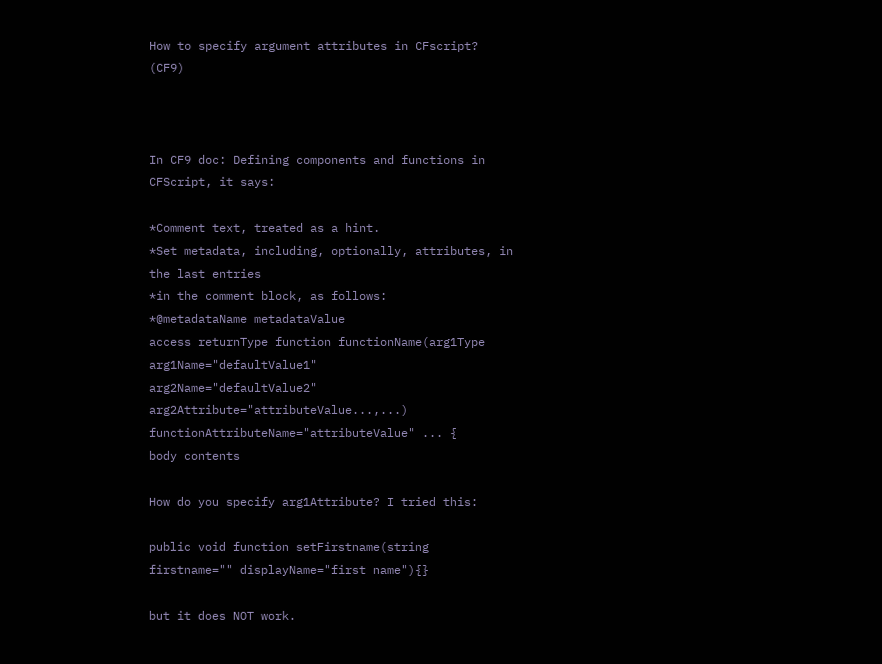How to specify argument attributes in CFscript? (CF9)



In CF9 doc: Defining components and functions in CFScript, it says:

*Comment text, treated as a hint.
*Set metadata, including, optionally, attributes, in the last entries
*in the comment block, as follows:
*@metadataName metadataValue
access returnType function functionName(arg1Type arg1Name="defaultValue1"
arg2Name="defaultValue2" arg2Attribute="attributeValue...,...)
functionAttributeName="attributeValue" ... {
body contents

How do you specify arg1Attribute? I tried this:

public void function setFirstname(string firstname="" displayName="first name"){}

but it does NOT work.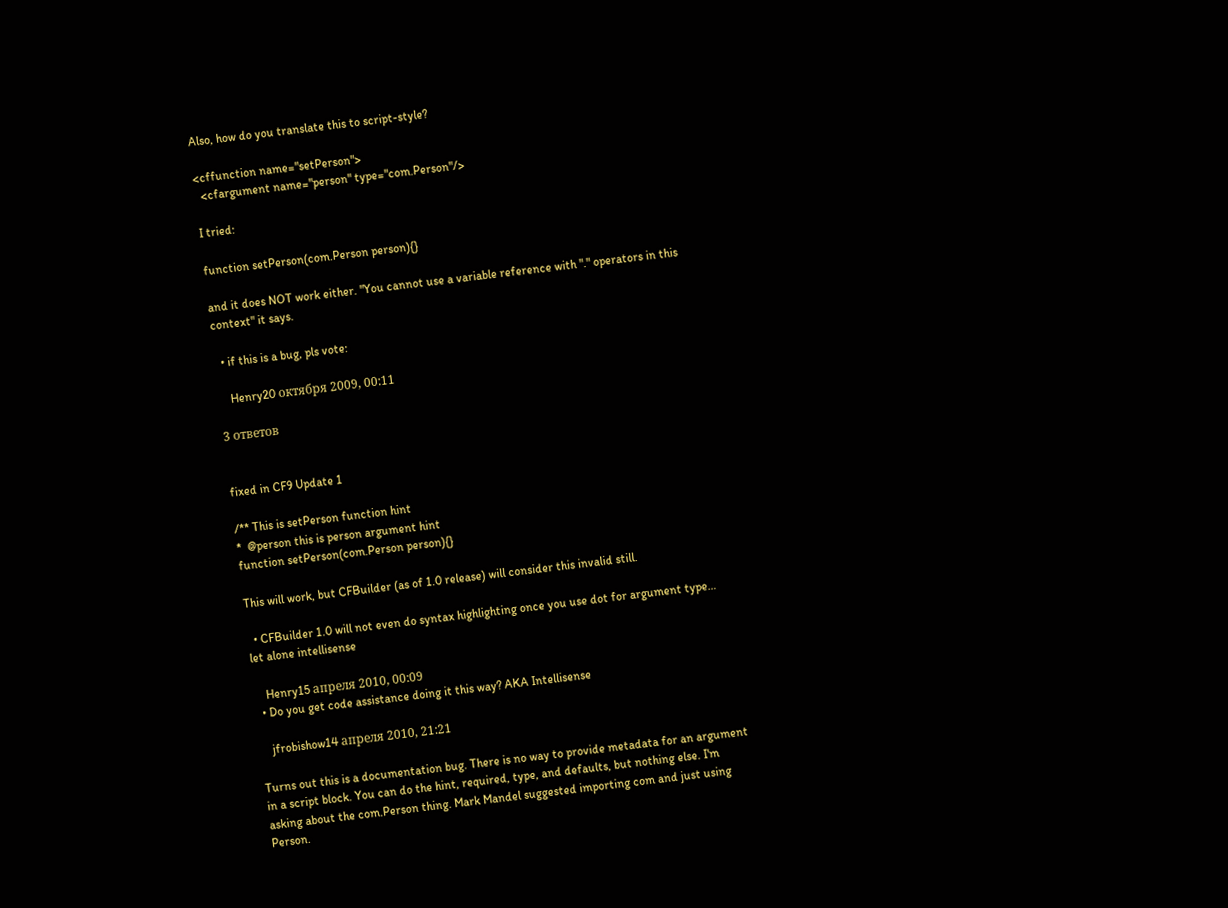Also, how do you translate this to script-style?

<cffunction name="setPerson">
  <cfargument name="person" type="com.Person"/>

I tried:

function setPerson(com.Person person){}

and it does NOT work either. "You cannot use a variable reference with "." operators in this context" it says.

  • if this is a bug, pls vote:

    Henry20 октября 2009, 00:11

3 ответов


fixed in CF9 Update 1

/** This is setPerson function hint
*  @person this is person argument hint
function setPerson(com.Person person){}

This will work, but CFBuilder (as of 1.0 release) will consider this invalid still.

  • CFBuilder 1.0 will not even do syntax highlighting once you use dot for argument type… let alone intellisense

    Henry15 апреля 2010, 00:09
  • Do you get code assistance doing it this way? AKA Intellisense

    jfrobishow14 апреля 2010, 21:21

Turns out this is a documentation bug. There is no way to provide metadata for an argument in a script block. You can do the hint, required, type, and defaults, but nothing else. I'm asking about the com.Person thing. Mark Mandel suggested importing com and just using Person.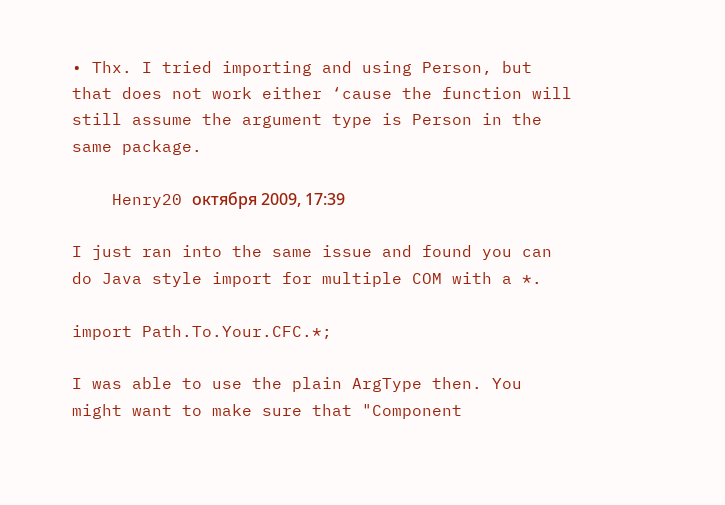• Thx. I tried importing and using Person, but that does not work either ‘cause the function will still assume the argument type is Person in the same package.

    Henry20 октября 2009, 17:39

I just ran into the same issue and found you can do Java style import for multiple COM with a *.

import Path.To.Your.CFC.*;

I was able to use the plain ArgType then. You might want to make sure that "Component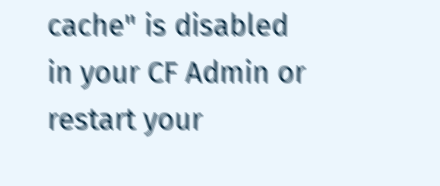cache" is disabled in your CF Admin or restart your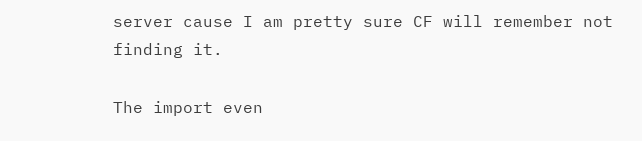server cause I am pretty sure CF will remember not finding it.

The import even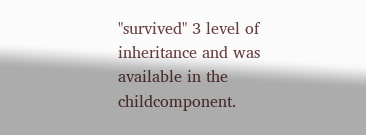"survived" 3 level of inheritance and was available in the childcomponent.